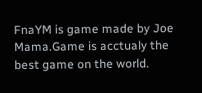FnaYM is game made by Joe Mama.Game is acctualy the best game on the world.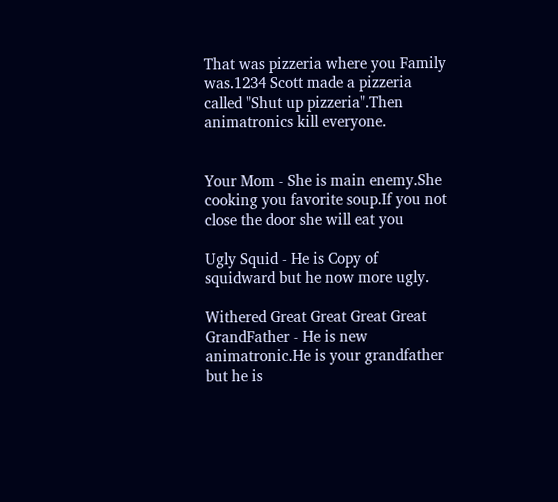That was pizzeria where you Family was.1234 Scott made a pizzeria called "Shut up pizzeria".Then animatronics kill everyone.


Your Mom - She is main enemy.She cooking you favorite soup.If you not close the door she will eat you

Ugly Squid - He is Copy of squidward but he now more ugly.

Withered Great Great Great Great GrandFather - He is new animatronic.He is your grandfather but he is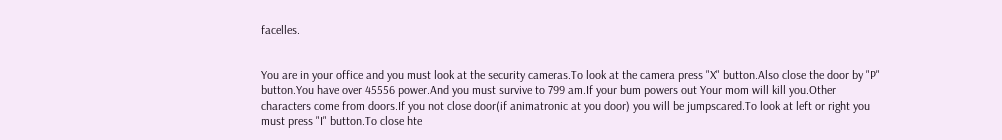facelles.


You are in your office and you must look at the security cameras.To look at the camera press "X" button.Also close the door by "P" button.You have over 45556 power.And you must survive to 799 am.If your bum powers out Your mom will kill you.Other characters come from doors.If you not close door(if animatronic at you door) you will be jumpscared.To look at left or right you must press "I" button.To close hte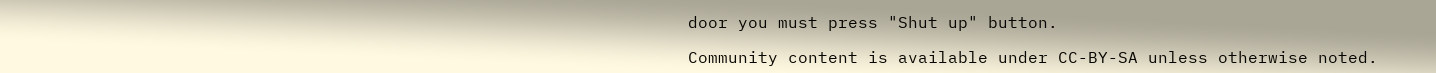door you must press "Shut up" button.

Community content is available under CC-BY-SA unless otherwise noted.